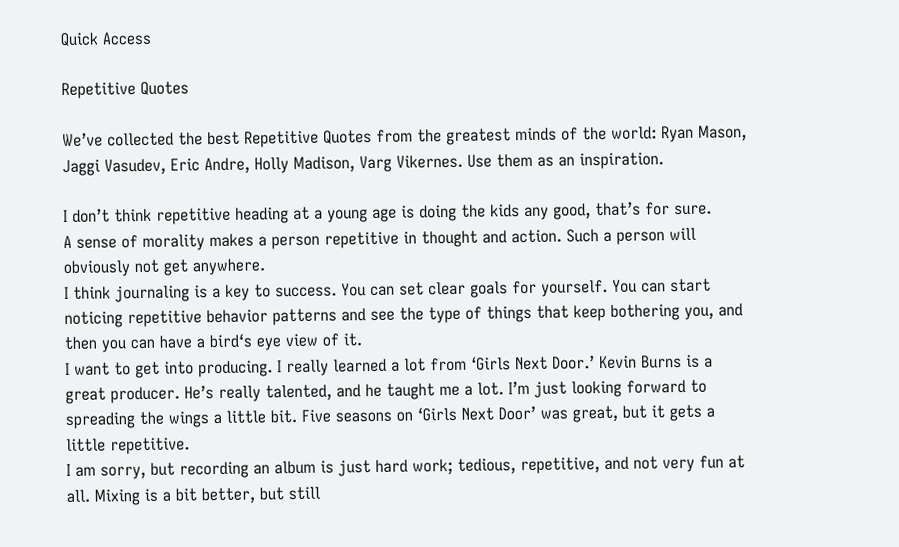Quick Access

Repetitive Quotes

We’ve collected the best Repetitive Quotes from the greatest minds of the world: Ryan Mason, Jaggi Vasudev, Eric Andre, Holly Madison, Varg Vikernes. Use them as an inspiration.

I don’t think repetitive heading at a young age is doing the kids any good, that’s for sure.
A sense of morality makes a person repetitive in thought and action. Such a person will obviously not get anywhere.
I think journaling is a key to success. You can set clear goals for yourself. You can start noticing repetitive behavior patterns and see the type of things that keep bothering you, and then you can have a bird‘s eye view of it.
I want to get into producing. I really learned a lot from ‘Girls Next Door.’ Kevin Burns is a great producer. He’s really talented, and he taught me a lot. I’m just looking forward to spreading the wings a little bit. Five seasons on ‘Girls Next Door’ was great, but it gets a little repetitive.
I am sorry, but recording an album is just hard work; tedious, repetitive, and not very fun at all. Mixing is a bit better, but still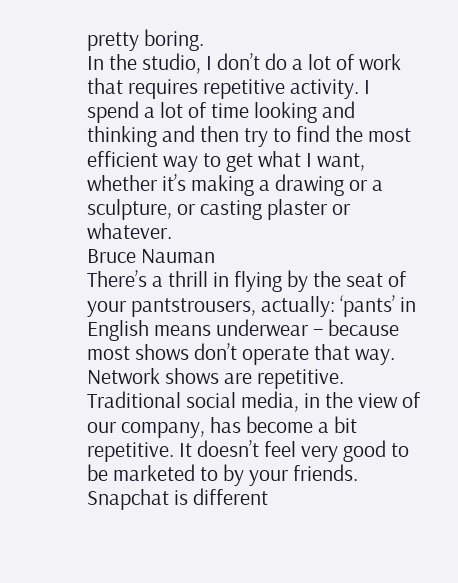pretty boring.
In the studio, I don’t do a lot of work that requires repetitive activity. I spend a lot of time looking and thinking and then try to find the most efficient way to get what I want, whether it’s making a drawing or a sculpture, or casting plaster or whatever.
Bruce Nauman
There’s a thrill in flying by the seat of your pantstrousers, actually: ‘pants’ in English means underwear – because most shows don’t operate that way. Network shows are repetitive.
Traditional social media, in the view of our company, has become a bit repetitive. It doesn’t feel very good to be marketed to by your friends. Snapchat is different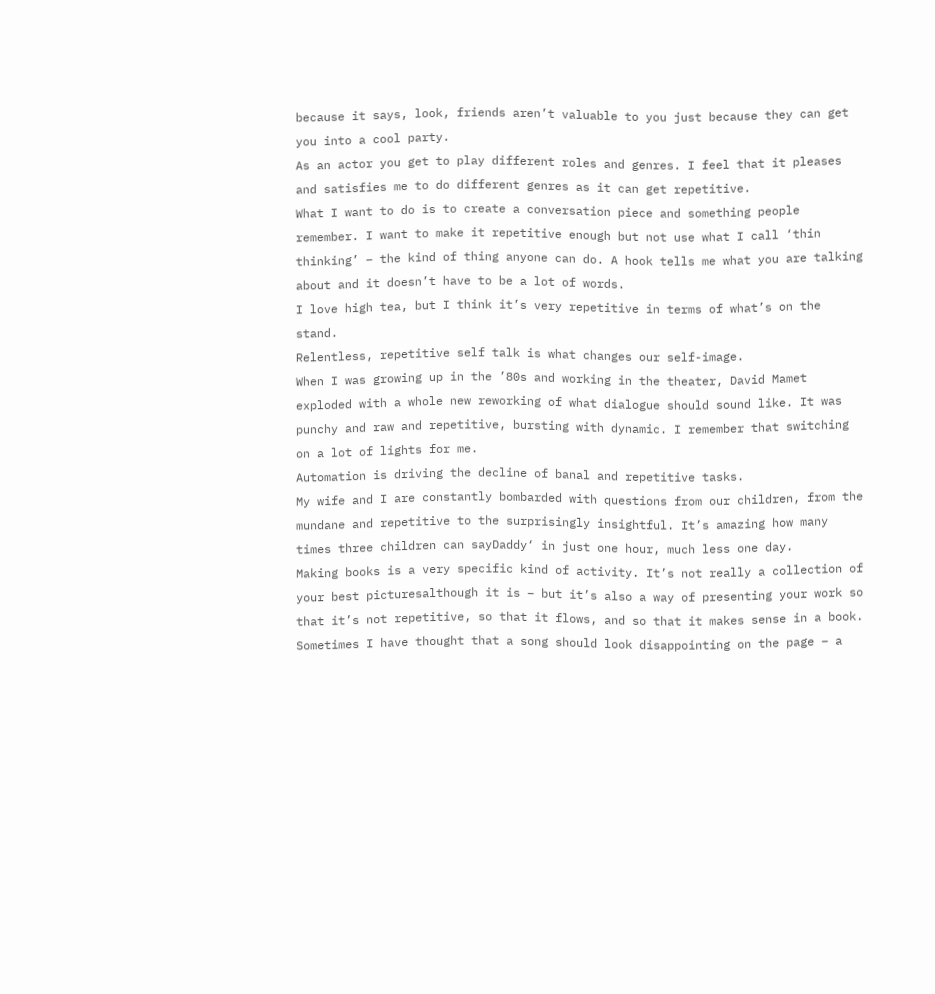because it says, look, friends aren’t valuable to you just because they can get you into a cool party.
As an actor you get to play different roles and genres. I feel that it pleases and satisfies me to do different genres as it can get repetitive.
What I want to do is to create a conversation piece and something people remember. I want to make it repetitive enough but not use what I call ‘thin thinking’ – the kind of thing anyone can do. A hook tells me what you are talking about and it doesn’t have to be a lot of words.
I love high tea, but I think it’s very repetitive in terms of what’s on the stand.
Relentless, repetitive self talk is what changes our self-image.
When I was growing up in the ’80s and working in the theater, David Mamet exploded with a whole new reworking of what dialogue should sound like. It was punchy and raw and repetitive, bursting with dynamic. I remember that switching on a lot of lights for me.
Automation is driving the decline of banal and repetitive tasks.
My wife and I are constantly bombarded with questions from our children, from the mundane and repetitive to the surprisingly insightful. It’s amazing how many times three children can sayDaddy‘ in just one hour, much less one day.
Making books is a very specific kind of activity. It’s not really a collection of your best picturesalthough it is – but it’s also a way of presenting your work so that it’s not repetitive, so that it flows, and so that it makes sense in a book.
Sometimes I have thought that a song should look disappointing on the page – a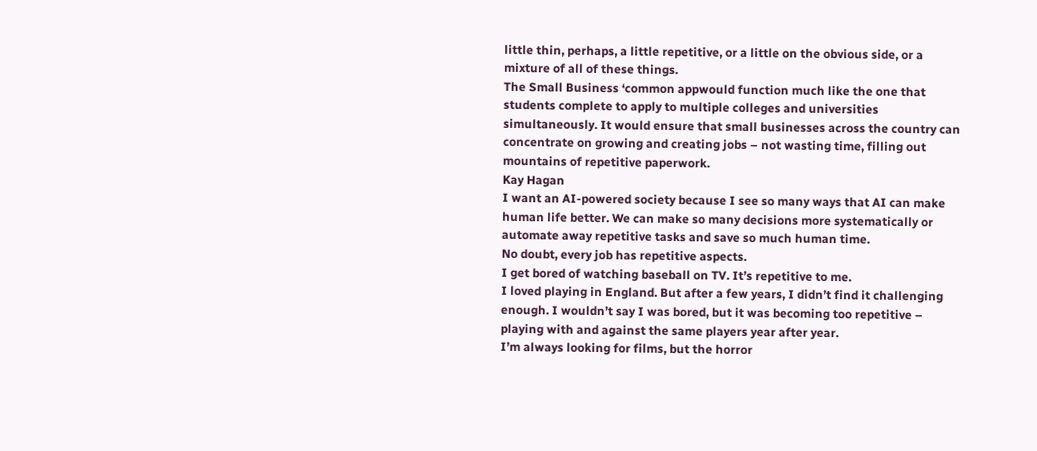little thin, perhaps, a little repetitive, or a little on the obvious side, or a mixture of all of these things.
The Small Business ‘common appwould function much like the one that students complete to apply to multiple colleges and universities simultaneously. It would ensure that small businesses across the country can concentrate on growing and creating jobs – not wasting time, filling out mountains of repetitive paperwork.
Kay Hagan
I want an AI-powered society because I see so many ways that AI can make human life better. We can make so many decisions more systematically or automate away repetitive tasks and save so much human time.
No doubt, every job has repetitive aspects.
I get bored of watching baseball on TV. It’s repetitive to me.
I loved playing in England. But after a few years, I didn’t find it challenging enough. I wouldn’t say I was bored, but it was becoming too repetitive – playing with and against the same players year after year.
I’m always looking for films, but the horror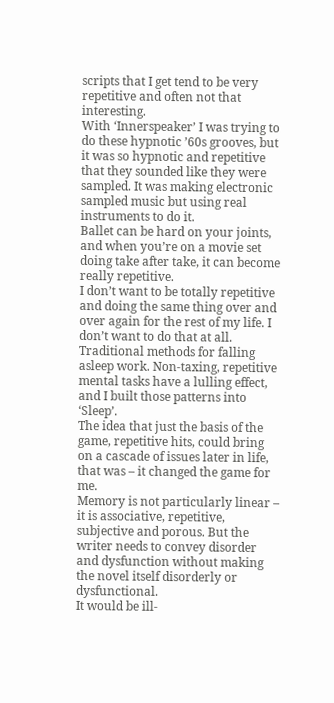scripts that I get tend to be very repetitive and often not that interesting.
With ‘Innerspeaker’ I was trying to do these hypnotic ’60s grooves, but it was so hypnotic and repetitive that they sounded like they were sampled. It was making electronic sampled music but using real instruments to do it.
Ballet can be hard on your joints, and when you’re on a movie set doing take after take, it can become really repetitive.
I don’t want to be totally repetitive and doing the same thing over and over again for the rest of my life. I don’t want to do that at all.
Traditional methods for falling asleep work. Non-taxing, repetitive mental tasks have a lulling effect, and I built those patterns into ‘Sleep’.
The idea that just the basis of the game, repetitive hits, could bring on a cascade of issues later in life, that was – it changed the game for me.
Memory is not particularly linear – it is associative, repetitive, subjective and porous. But the writer needs to convey disorder and dysfunction without making the novel itself disorderly or dysfunctional.
It would be ill-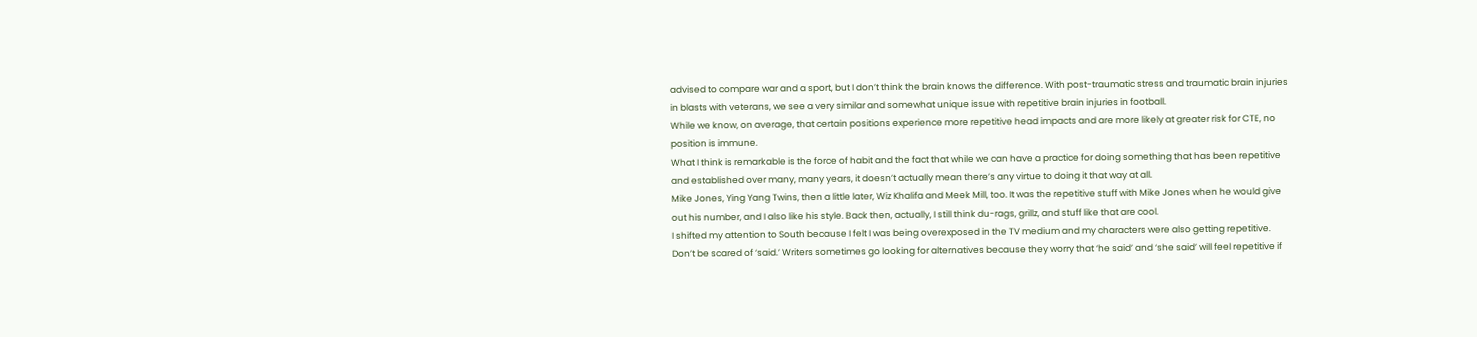advised to compare war and a sport, but I don’t think the brain knows the difference. With post-traumatic stress and traumatic brain injuries in blasts with veterans, we see a very similar and somewhat unique issue with repetitive brain injuries in football.
While we know, on average, that certain positions experience more repetitive head impacts and are more likely at greater risk for CTE, no position is immune.
What I think is remarkable is the force of habit and the fact that while we can have a practice for doing something that has been repetitive and established over many, many years, it doesn’t actually mean there’s any virtue to doing it that way at all.
Mike Jones, Ying Yang Twins, then a little later, Wiz Khalifa and Meek Mill, too. It was the repetitive stuff with Mike Jones when he would give out his number, and I also like his style. Back then, actually, I still think du-rags, grillz, and stuff like that are cool.
I shifted my attention to South because I felt I was being overexposed in the TV medium and my characters were also getting repetitive.
Don’t be scared of ‘said.’ Writers sometimes go looking for alternatives because they worry that ‘he said’ and ‘she said’ will feel repetitive if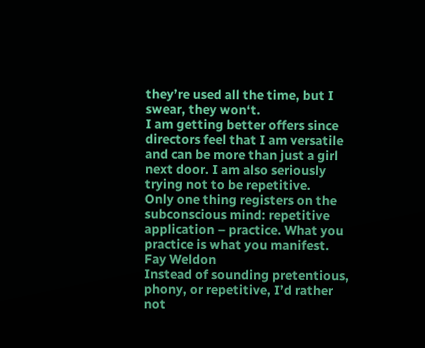they’re used all the time, but I swear, they won‘t.
I am getting better offers since directors feel that I am versatile and can be more than just a girl next door. I am also seriously trying not to be repetitive.
Only one thing registers on the subconscious mind: repetitive application – practice. What you practice is what you manifest.
Fay Weldon
Instead of sounding pretentious, phony, or repetitive, I’d rather not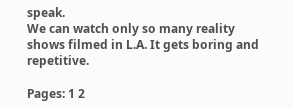speak.
We can watch only so many reality shows filmed in L.A. It gets boring and repetitive.

Pages: 1 2